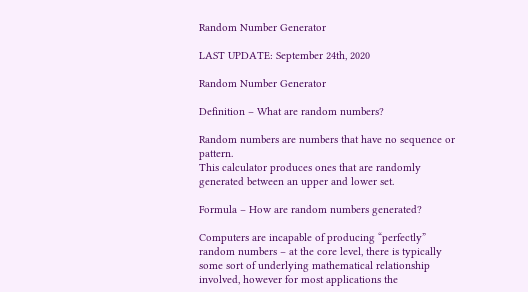Random Number Generator

LAST UPDATE: September 24th, 2020

Random Number Generator

Definition – What are random numbers?

Random numbers are numbers that have no sequence or pattern.
This calculator produces ones that are randomly generated between an upper and lower set.

Formula – How are random numbers generated?

Computers are incapable of producing “perfectly” random numbers – at the core level, there is typically some sort of underlying mathematical relationship involved, however for most applications the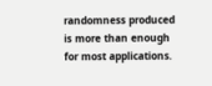randomness produced is more than enough for most applications.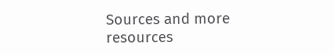Sources and more resources